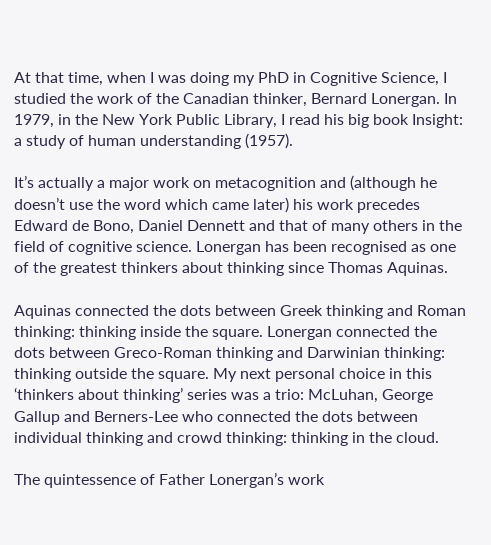At that time, when I was doing my PhD in Cognitive Science, I studied the work of the Canadian thinker, Bernard Lonergan. In 1979, in the New York Public Library, I read his big book Insight: a study of human understanding (1957).

It’s actually a major work on metacognition and (although he doesn’t use the word which came later) his work precedes Edward de Bono, Daniel Dennett and that of many others in the field of cognitive science. Lonergan has been recognised as one of the greatest thinkers about thinking since Thomas Aquinas.

Aquinas connected the dots between Greek thinking and Roman thinking: thinking inside the square. Lonergan connected the dots between Greco-Roman thinking and Darwinian thinking: thinking outside the square. My next personal choice in this ‘thinkers about thinking’ series was a trio: McLuhan, George Gallup and Berners-Lee who connected the dots between individual thinking and crowd thinking: thinking in the cloud.

The quintessence of Father Lonergan’s work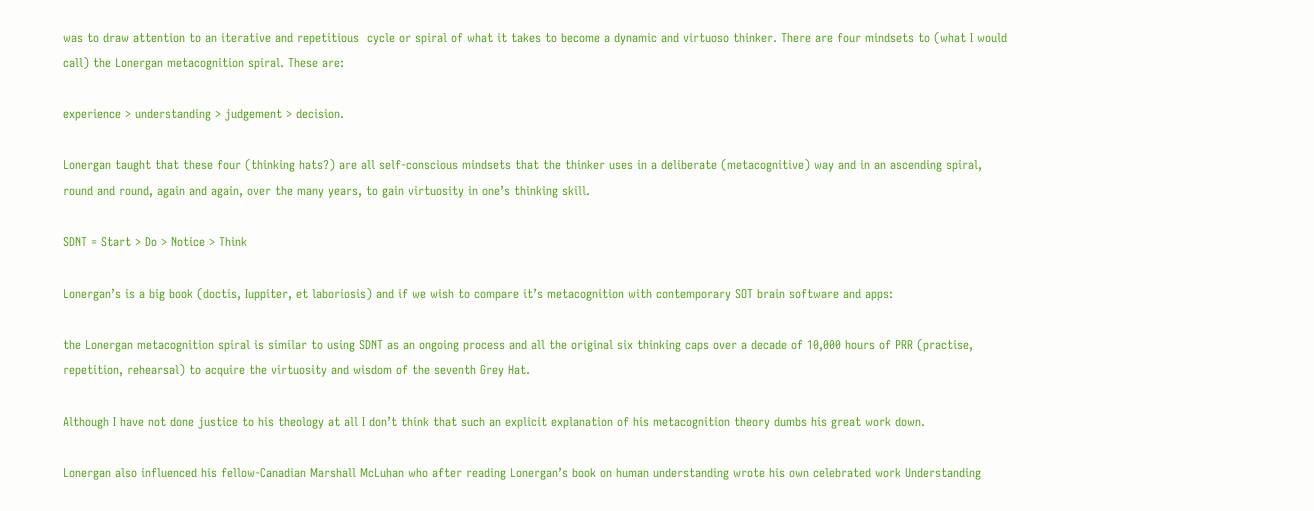was to draw attention to an iterative and repetitious  cycle or spiral of what it takes to become a dynamic and virtuoso thinker. There are four mindsets to (what I would call) the Lonergan metacognition spiral. These are:

experience > understanding > judgement > decision.

Lonergan taught that these four (thinking hats?) are all self-conscious mindsets that the thinker uses in a deliberate (metacognitive) way and in an ascending spiral, round and round, again and again, over the many years, to gain virtuosity in one’s thinking skill.

SDNT = Start > Do > Notice > Think

Lonergan’s is a big book (doctis, Iuppiter, et laboriosis) and if we wish to compare it’s metacognition with contemporary SOT brain software and apps:

the Lonergan metacognition spiral is similar to using SDNT as an ongoing process and all the original six thinking caps over a decade of 10,000 hours of PRR (practise, repetition, rehearsal) to acquire the virtuosity and wisdom of the seventh Grey Hat.

Although I have not done justice to his theology at all I don’t think that such an explicit explanation of his metacognition theory dumbs his great work down.

Lonergan also influenced his fellow-Canadian Marshall McLuhan who after reading Lonergan’s book on human understanding wrote his own celebrated work Understanding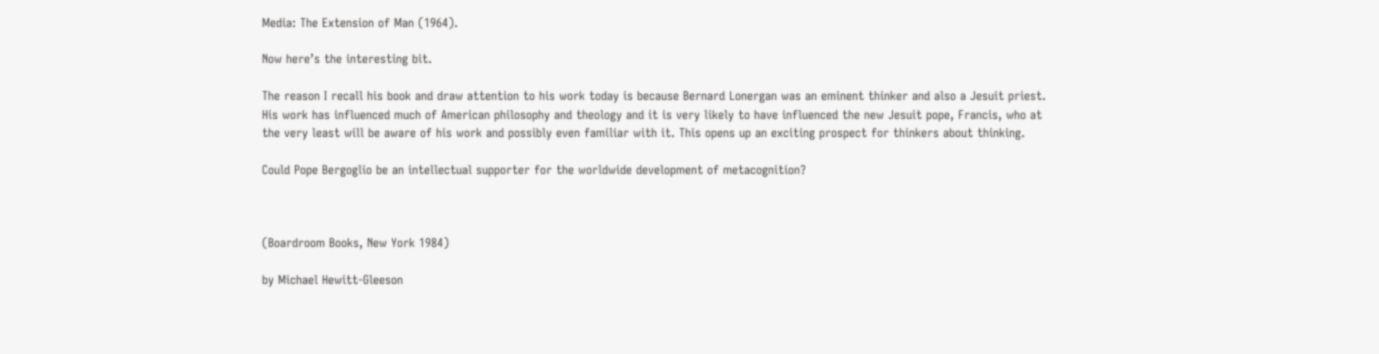Media: The Extension of Man (1964).

Now here’s the interesting bit.

The reason I recall his book and draw attention to his work today is because Bernard Lonergan was an eminent thinker and also a Jesuit priest. His work has influenced much of American philosophy and theology and it is very likely to have influenced the new Jesuit pope, Francis, who at the very least will be aware of his work and possibly even familiar with it. This opens up an exciting prospect for thinkers about thinking.

Could Pope Bergoglio be an intellectual supporter for the worldwide development of metacognition?



(Boardroom Books, New York 1984)

by Michael Hewitt-Gleeson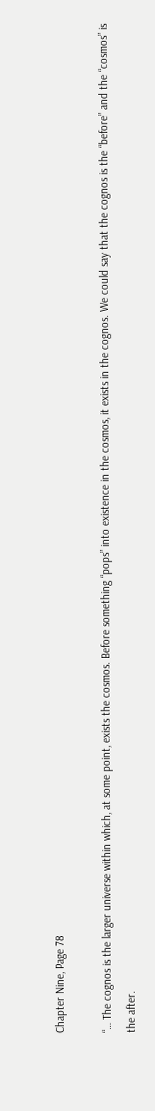Chapter Nine, Page 78

“… The cognos is the larger universe within which, at some point, exists the cosmos. Before something “pops” into existence in the cosmos, it exists in the cognos. We could say that the cognos is the “before” and the “cosmos” is the after.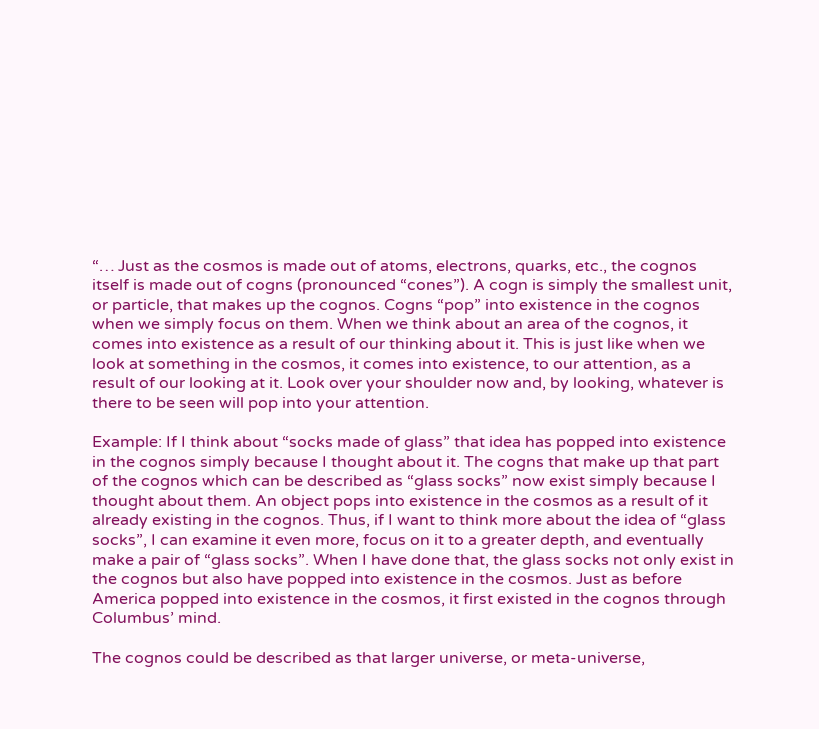“… Just as the cosmos is made out of atoms, electrons, quarks, etc., the cognos itself is made out of cogns (pronounced “cones”). A cogn is simply the smallest unit, or particle, that makes up the cognos. Cogns “pop” into existence in the cognos when we simply focus on them. When we think about an area of the cognos, it comes into existence as a result of our thinking about it. This is just like when we look at something in the cosmos, it comes into existence, to our attention, as a result of our looking at it. Look over your shoulder now and, by looking, whatever is there to be seen will pop into your attention.

Example: If I think about “socks made of glass” that idea has popped into existence in the cognos simply because I thought about it. The cogns that make up that part of the cognos which can be described as “glass socks” now exist simply because I thought about them. An object pops into existence in the cosmos as a result of it already existing in the cognos. Thus, if I want to think more about the idea of “glass socks”, I can examine it even more, focus on it to a greater depth, and eventually make a pair of “glass socks”. When I have done that, the glass socks not only exist in the cognos but also have popped into existence in the cosmos. Just as before America popped into existence in the cosmos, it first existed in the cognos through Columbus’ mind.

The cognos could be described as that larger universe, or meta-universe,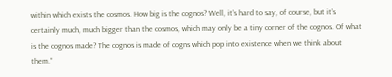within which exists the cosmos. How big is the cognos? Well, it’s hard to say, of course, but it’s certainly much, much bigger than the cosmos, which may only be a tiny corner of the cognos. Of what is the cognos made? The cognos is made of cogns which pop into existence when we think about them.”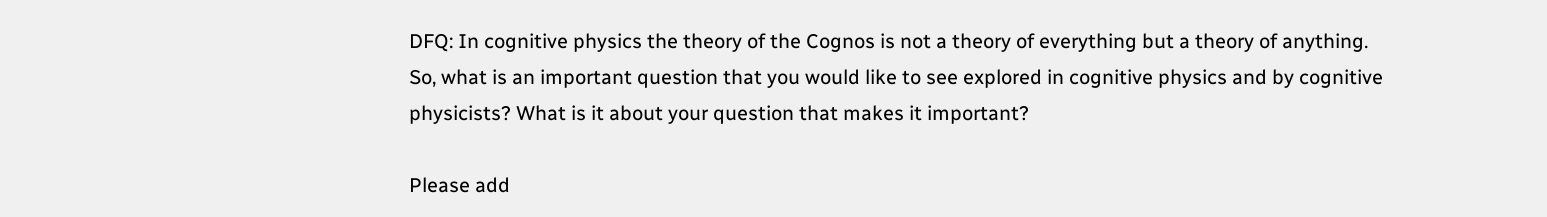DFQ: In cognitive physics the theory of the Cognos is not a theory of everything but a theory of anything. So, what is an important question that you would like to see explored in cognitive physics and by cognitive physicists? What is it about your question that makes it important?

Please add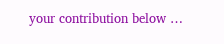your contribution below …